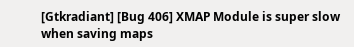[Gtkradiant] [Bug 406] XMAP Module is super slow when saving maps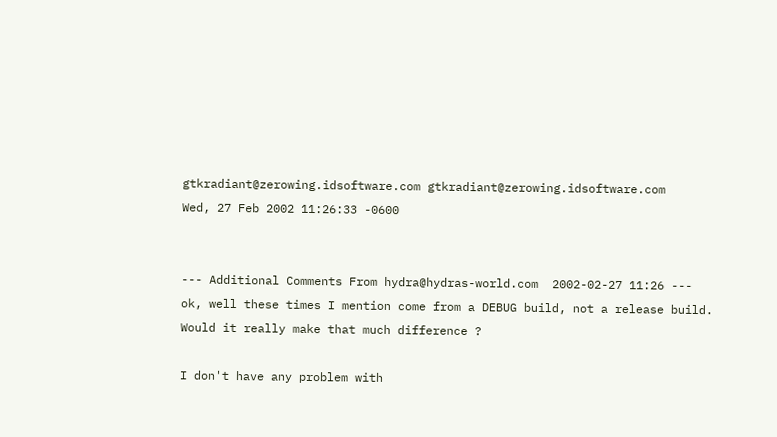gtkradiant@zerowing.idsoftware.com gtkradiant@zerowing.idsoftware.com
Wed, 27 Feb 2002 11:26:33 -0600


--- Additional Comments From hydra@hydras-world.com  2002-02-27 11:26 ---
ok, well these times I mention come from a DEBUG build, not a release build.
Would it really make that much difference ?

I don't have any problem with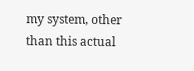my system, other than this actual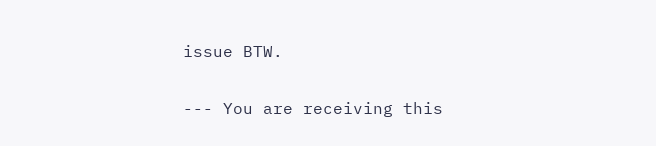issue BTW.

--- You are receiving this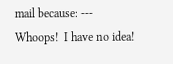mail because: ---
Whoops!  I have no idea!